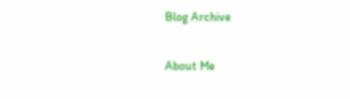Blog Archive

About Me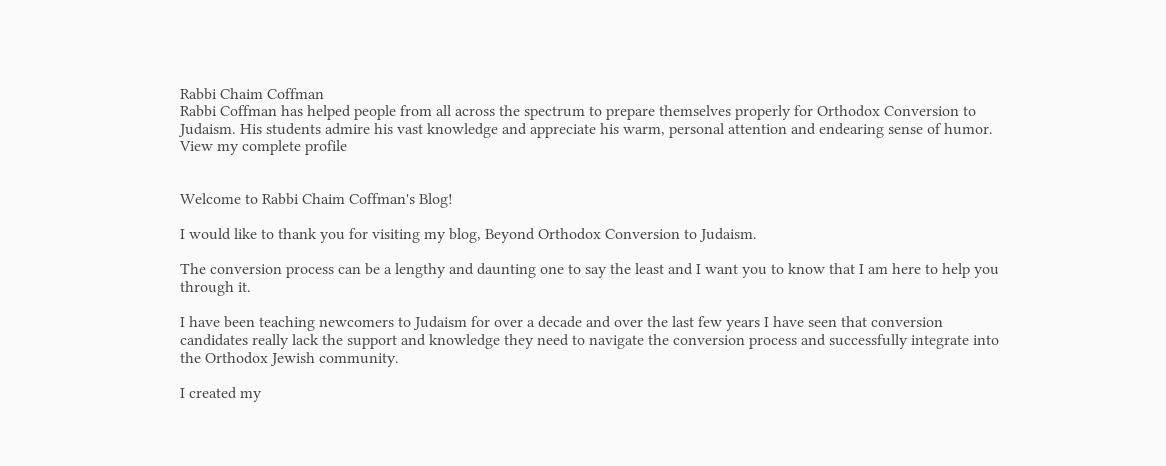Rabbi Chaim Coffman
Rabbi Coffman has helped people from all across the spectrum to prepare themselves properly for Orthodox Conversion to Judaism. His students admire his vast knowledge and appreciate his warm, personal attention and endearing sense of humor.
View my complete profile


Welcome to Rabbi Chaim Coffman's Blog!

I would like to thank you for visiting my blog, Beyond Orthodox Conversion to Judaism.

The conversion process can be a lengthy and daunting one to say the least and I want you to know that I am here to help you through it.

I have been teaching newcomers to Judaism for over a decade and over the last few years I have seen that conversion candidates really lack the support and knowledge they need to navigate the conversion process and successfully integrate into the Orthodox Jewish community.

I created my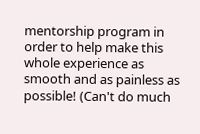mentorship program in order to help make this whole experience as smooth and as painless as possible! (Can't do much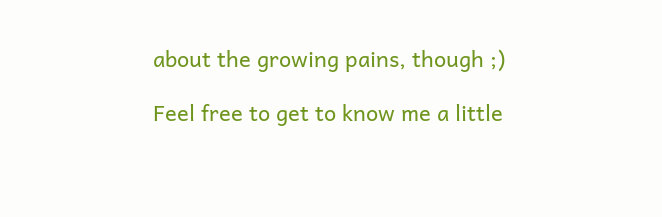about the growing pains, though ;)

Feel free to get to know me a little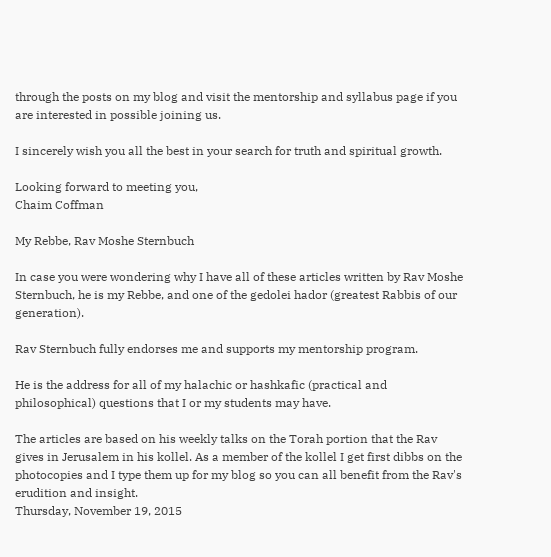through the posts on my blog and visit the mentorship and syllabus page if you are interested in possible joining us.

I sincerely wish you all the best in your search for truth and spiritual growth.

Looking forward to meeting you,
Chaim Coffman

My Rebbe, Rav Moshe Sternbuch

In case you were wondering why I have all of these articles written by Rav Moshe Sternbuch, he is my Rebbe, and one of the gedolei hador (greatest Rabbis of our generation).

Rav Sternbuch fully endorses me and supports my mentorship program.

He is the address for all of my halachic or hashkafic (practical and philosophical) questions that I or my students may have.

The articles are based on his weekly talks on the Torah portion that the Rav gives in Jerusalem in his kollel. As a member of the kollel I get first dibbs on the photocopies and I type them up for my blog so you can all benefit from the Rav's erudition and insight.
Thursday, November 19, 2015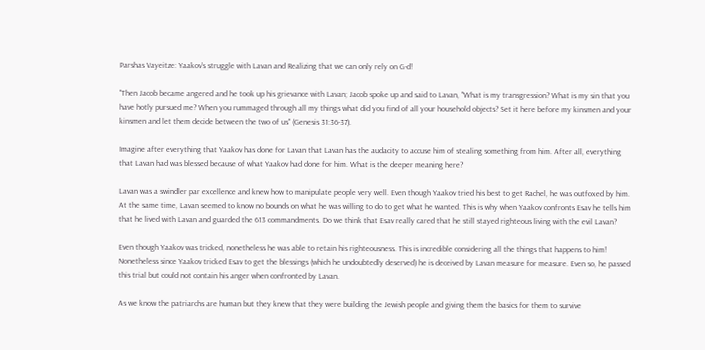Parshas Vayeitze: Yaakov's struggle with Lavan and Realizing that we can only rely on G-d!

"Then Jacob became angered and he took up his grievance with Lavan; Jacob spoke up and said to Lavan, "What is my transgression? What is my sin that you have hotly pursued me? When you rummaged through all my things what did you find of all your household objects? Set it here before my kinsmen and your kinsmen and let them decide between the two of us" (Genesis 31:36-37).

Imagine after everything that Yaakov has done for Lavan that Lavan has the audacity to accuse him of stealing something from him. After all, everything that Lavan had was blessed because of what Yaakov had done for him. What is the deeper meaning here?

Lavan was a swindler par excellence and knew how to manipulate people very well. Even though Yaakov tried his best to get Rachel, he was outfoxed by him. At the same time, Lavan seemed to know no bounds on what he was willing to do to get what he wanted. This is why when Yaakov confronts Esav he tells him that he lived with Lavan and guarded the 613 commandments. Do we think that Esav really cared that he still stayed righteous living with the evil Lavan?

Even though Yaakov was tricked, nonetheless he was able to retain his righteousness. This is incredible considering all the things that happens to him! Nonetheless since Yaakov tricked Esav to get the blessings (which he undoubtedly deserved) he is deceived by Lavan measure for measure. Even so, he passed this trial but could not contain his anger when confronted by Lavan.

As we know the patriarchs are human but they knew that they were building the Jewish people and giving them the basics for them to survive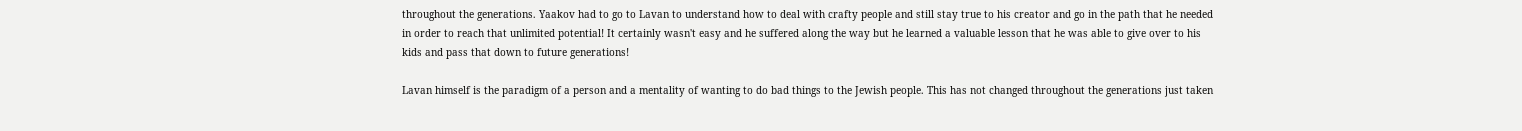throughout the generations. Yaakov had to go to Lavan to understand how to deal with crafty people and still stay true to his creator and go in the path that he needed in order to reach that unlimited potential! It certainly wasn't easy and he suffered along the way but he learned a valuable lesson that he was able to give over to his kids and pass that down to future generations!

Lavan himself is the paradigm of a person and a mentality of wanting to do bad things to the Jewish people. This has not changed throughout the generations just taken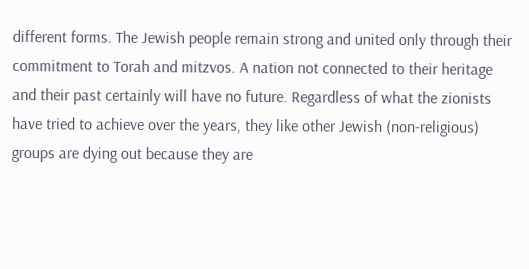different forms. The Jewish people remain strong and united only through their commitment to Torah and mitzvos. A nation not connected to their heritage and their past certainly will have no future. Regardless of what the zionists have tried to achieve over the years, they like other Jewish (non-religious) groups are dying out because they are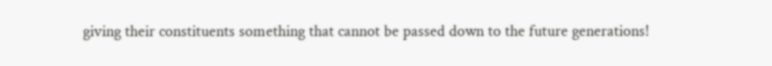giving their constituents something that cannot be passed down to the future generations!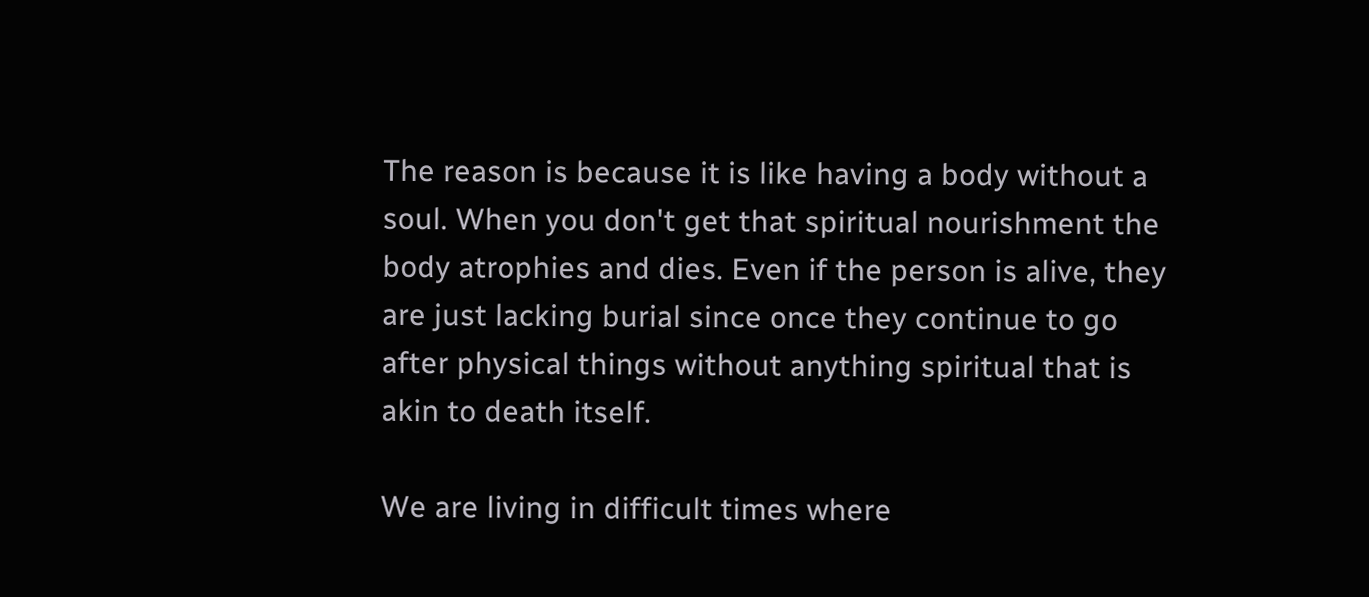The reason is because it is like having a body without a soul. When you don't get that spiritual nourishment the body atrophies and dies. Even if the person is alive, they are just lacking burial since once they continue to go after physical things without anything spiritual that is akin to death itself.

We are living in difficult times where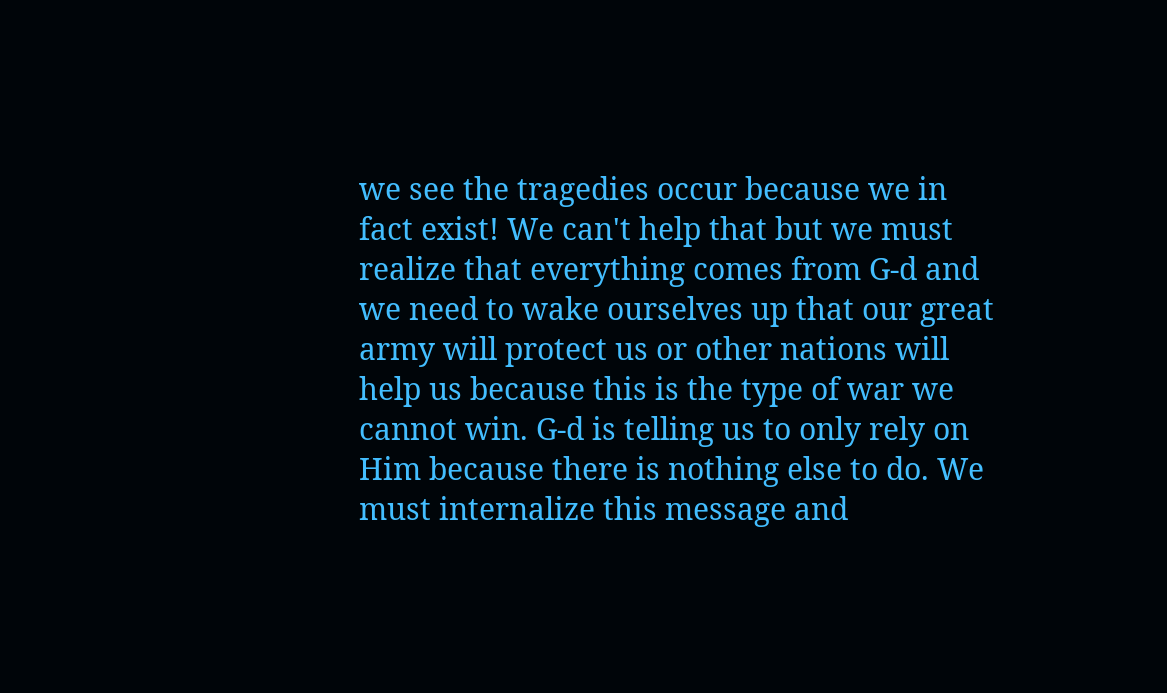we see the tragedies occur because we in fact exist! We can't help that but we must realize that everything comes from G-d and we need to wake ourselves up that our great army will protect us or other nations will help us because this is the type of war we cannot win. G-d is telling us to only rely on Him because there is nothing else to do. We must internalize this message and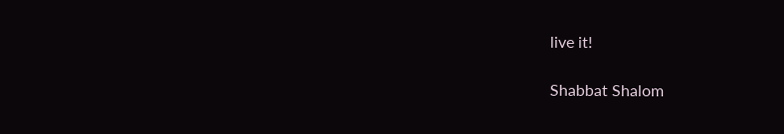live it!

Shabbat Shalom